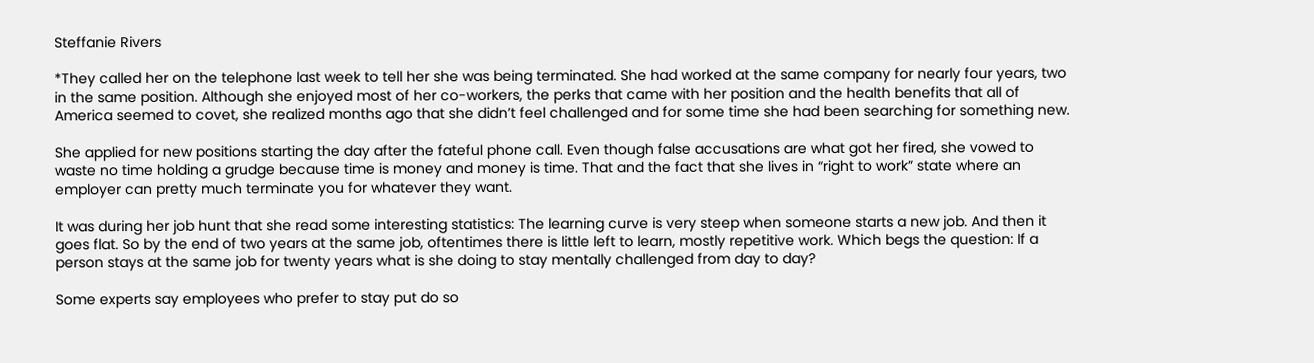Steffanie Rivers

*They called her on the telephone last week to tell her she was being terminated. She had worked at the same company for nearly four years, two in the same position. Although she enjoyed most of her co-workers, the perks that came with her position and the health benefits that all of America seemed to covet, she realized months ago that she didn’t feel challenged and for some time she had been searching for something new.

She applied for new positions starting the day after the fateful phone call. Even though false accusations are what got her fired, she vowed to waste no time holding a grudge because time is money and money is time. That and the fact that she lives in “right to work” state where an employer can pretty much terminate you for whatever they want.

It was during her job hunt that she read some interesting statistics: The learning curve is very steep when someone starts a new job. And then it goes flat. So by the end of two years at the same job, oftentimes there is little left to learn, mostly repetitive work. Which begs the question: If a person stays at the same job for twenty years what is she doing to stay mentally challenged from day to day?

Some experts say employees who prefer to stay put do so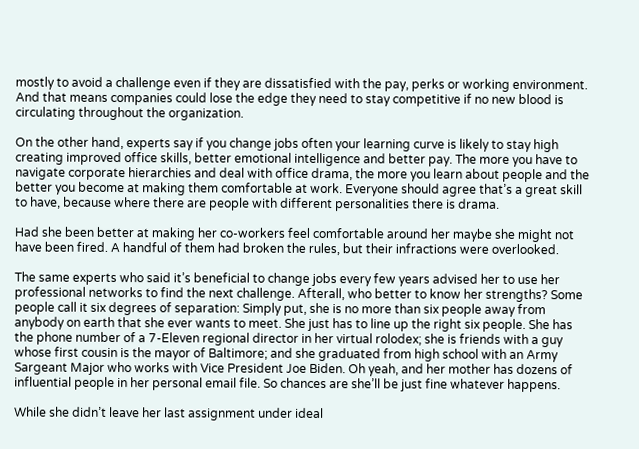mostly to avoid a challenge even if they are dissatisfied with the pay, perks or working environment. And that means companies could lose the edge they need to stay competitive if no new blood is circulating throughout the organization.

On the other hand, experts say if you change jobs often your learning curve is likely to stay high creating improved office skills, better emotional intelligence and better pay. The more you have to navigate corporate hierarchies and deal with office drama, the more you learn about people and the better you become at making them comfortable at work. Everyone should agree that’s a great skill to have, because where there are people with different personalities there is drama.

Had she been better at making her co-workers feel comfortable around her maybe she might not have been fired. A handful of them had broken the rules, but their infractions were overlooked.

The same experts who said it’s beneficial to change jobs every few years advised her to use her professional networks to find the next challenge. Afterall, who better to know her strengths? Some people call it six degrees of separation: Simply put, she is no more than six people away from anybody on earth that she ever wants to meet. She just has to line up the right six people. She has the phone number of a 7-Eleven regional director in her virtual rolodex; she is friends with a guy whose first cousin is the mayor of Baltimore; and she graduated from high school with an Army Sargeant Major who works with Vice President Joe Biden. Oh yeah, and her mother has dozens of influential people in her personal email file. So chances are she’ll be just fine whatever happens.

While she didn’t leave her last assignment under ideal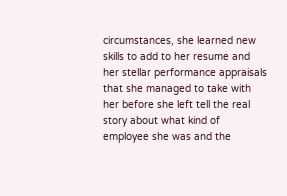circumstances, she learned new skills to add to her resume and her stellar performance appraisals that she managed to take with her before she left tell the real story about what kind of employee she was and the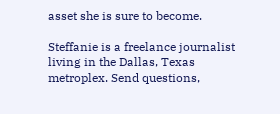asset she is sure to become.

Steffanie is a freelance journalist living in the Dallas, Texas metroplex. Send questions,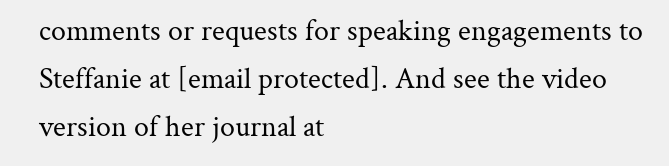comments or requests for speaking engagements to Steffanie at [email protected]. And see the video version of her journal at